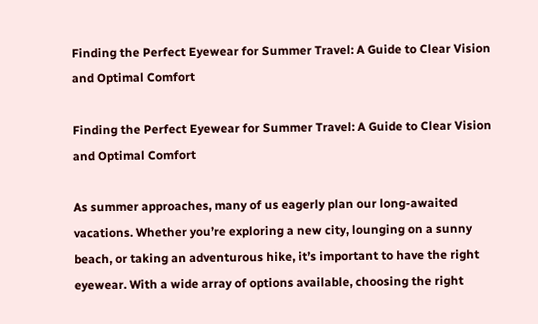Finding the Perfect Eyewear for Summer Travel: A Guide to Clear Vision and Optimal Comfort

Finding the Perfect Eyewear for Summer Travel: A Guide to Clear Vision and Optimal Comfort

As summer approaches, many of us eagerly plan our long-awaited vacations. Whether you’re exploring a new city, lounging on a sunny beach, or taking an adventurous hike, it’s important to have the right eyewear. With a wide array of options available, choosing the right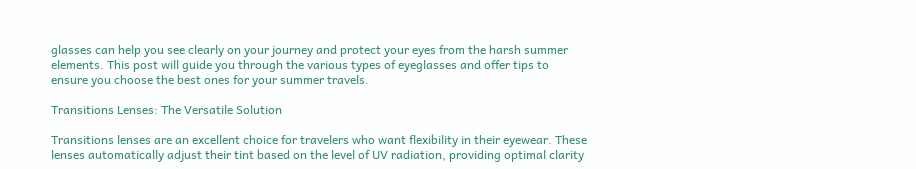glasses can help you see clearly on your journey and protect your eyes from the harsh summer elements. This post will guide you through the various types of eyeglasses and offer tips to ensure you choose the best ones for your summer travels.

Transitions Lenses: The Versatile Solution

Transitions lenses are an excellent choice for travelers who want flexibility in their eyewear. These lenses automatically adjust their tint based on the level of UV radiation, providing optimal clarity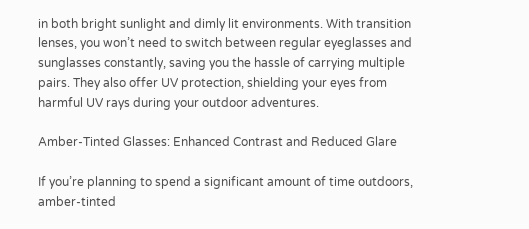in both bright sunlight and dimly lit environments. With transition lenses, you won’t need to switch between regular eyeglasses and sunglasses constantly, saving you the hassle of carrying multiple pairs. They also offer UV protection, shielding your eyes from harmful UV rays during your outdoor adventures.

Amber-Tinted Glasses: Enhanced Contrast and Reduced Glare

If you’re planning to spend a significant amount of time outdoors, amber-tinted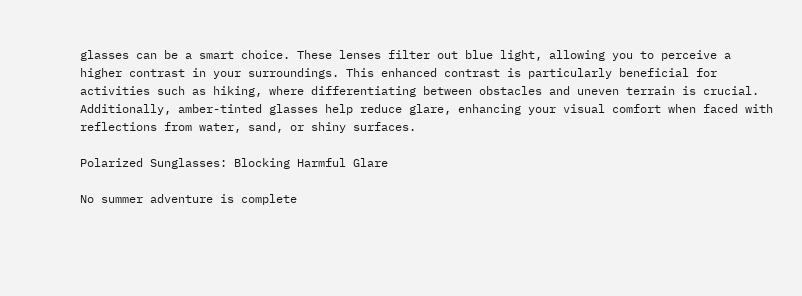glasses can be a smart choice. These lenses filter out blue light, allowing you to perceive a higher contrast in your surroundings. This enhanced contrast is particularly beneficial for activities such as hiking, where differentiating between obstacles and uneven terrain is crucial. Additionally, amber-tinted glasses help reduce glare, enhancing your visual comfort when faced with reflections from water, sand, or shiny surfaces.

Polarized Sunglasses: Blocking Harmful Glare

No summer adventure is complete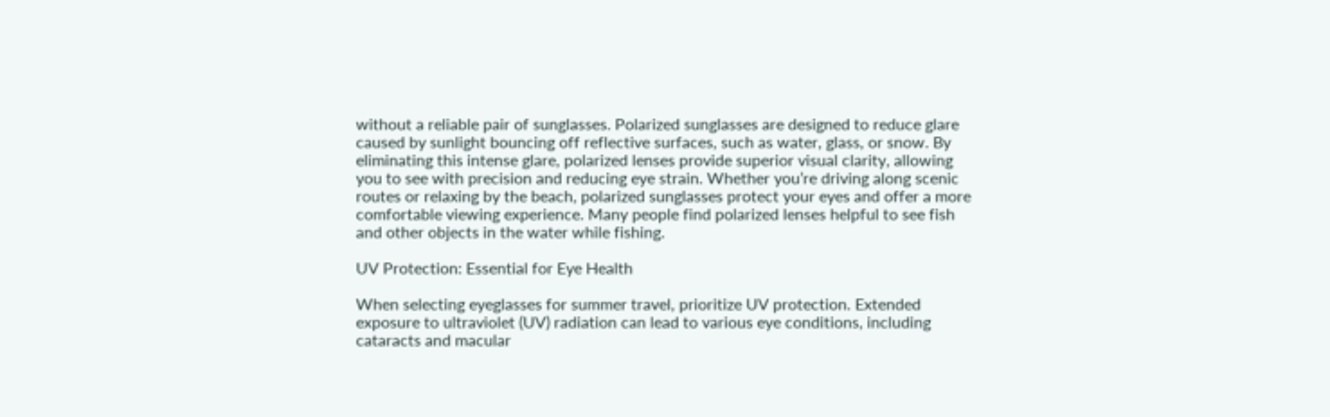without a reliable pair of sunglasses. Polarized sunglasses are designed to reduce glare caused by sunlight bouncing off reflective surfaces, such as water, glass, or snow. By eliminating this intense glare, polarized lenses provide superior visual clarity, allowing you to see with precision and reducing eye strain. Whether you’re driving along scenic routes or relaxing by the beach, polarized sunglasses protect your eyes and offer a more comfortable viewing experience. Many people find polarized lenses helpful to see fish and other objects in the water while fishing.

UV Protection: Essential for Eye Health

When selecting eyeglasses for summer travel, prioritize UV protection. Extended exposure to ultraviolet (UV) radiation can lead to various eye conditions, including cataracts and macular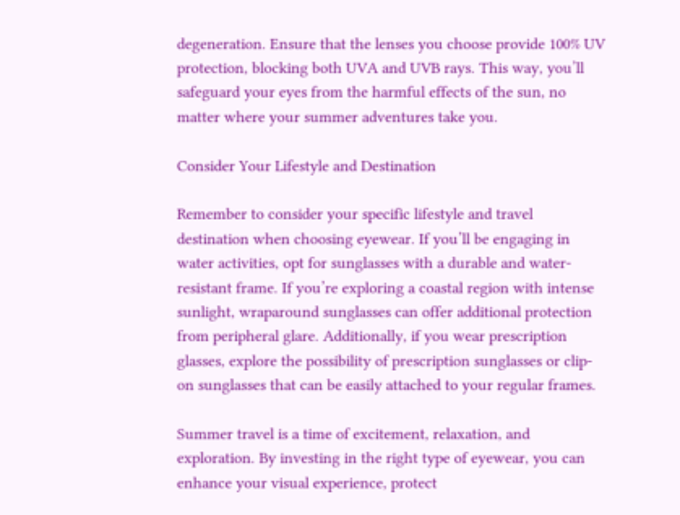degeneration. Ensure that the lenses you choose provide 100% UV protection, blocking both UVA and UVB rays. This way, you’ll safeguard your eyes from the harmful effects of the sun, no matter where your summer adventures take you.

Consider Your Lifestyle and Destination

Remember to consider your specific lifestyle and travel destination when choosing eyewear. If you’ll be engaging in water activities, opt for sunglasses with a durable and water-resistant frame. If you’re exploring a coastal region with intense sunlight, wraparound sunglasses can offer additional protection from peripheral glare. Additionally, if you wear prescription glasses, explore the possibility of prescription sunglasses or clip-on sunglasses that can be easily attached to your regular frames.

Summer travel is a time of excitement, relaxation, and exploration. By investing in the right type of eyewear, you can enhance your visual experience, protect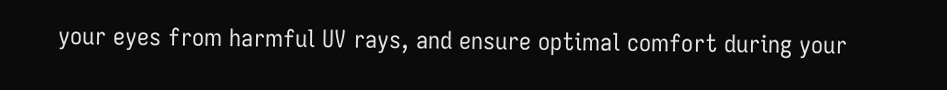your eyes from harmful UV rays, and ensure optimal comfort during your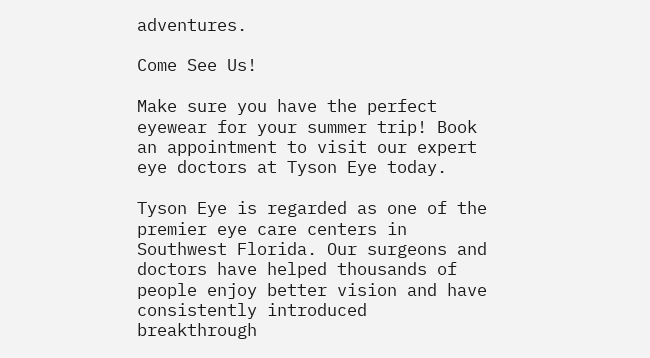adventures.

Come See Us!

Make sure you have the perfect eyewear for your summer trip! Book an appointment to visit our expert eye doctors at Tyson Eye today.

Tyson Eye is regarded as one of the premier eye care centers in Southwest Florida. Our surgeons and doctors have helped thousands of people enjoy better vision and have consistently introduced breakthrough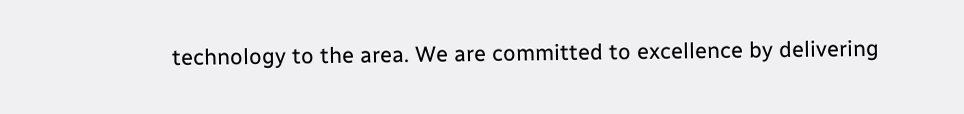technology to the area. We are committed to excellence by delivering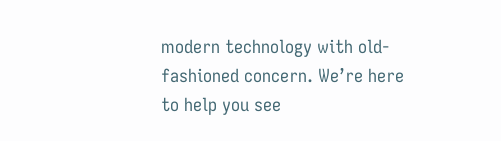modern technology with old-fashioned concern. We’re here to help you see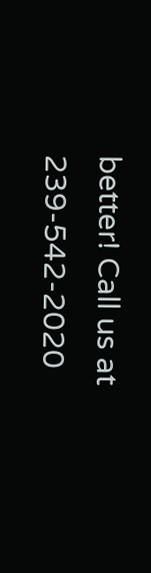better! Call us at 239-542-2020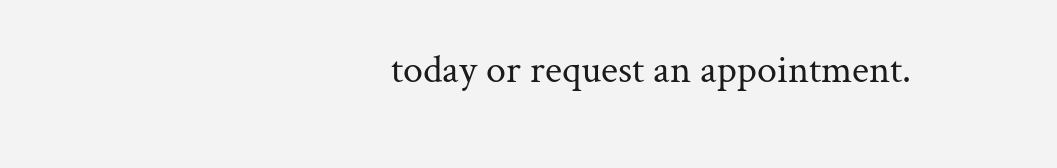today or request an appointment.